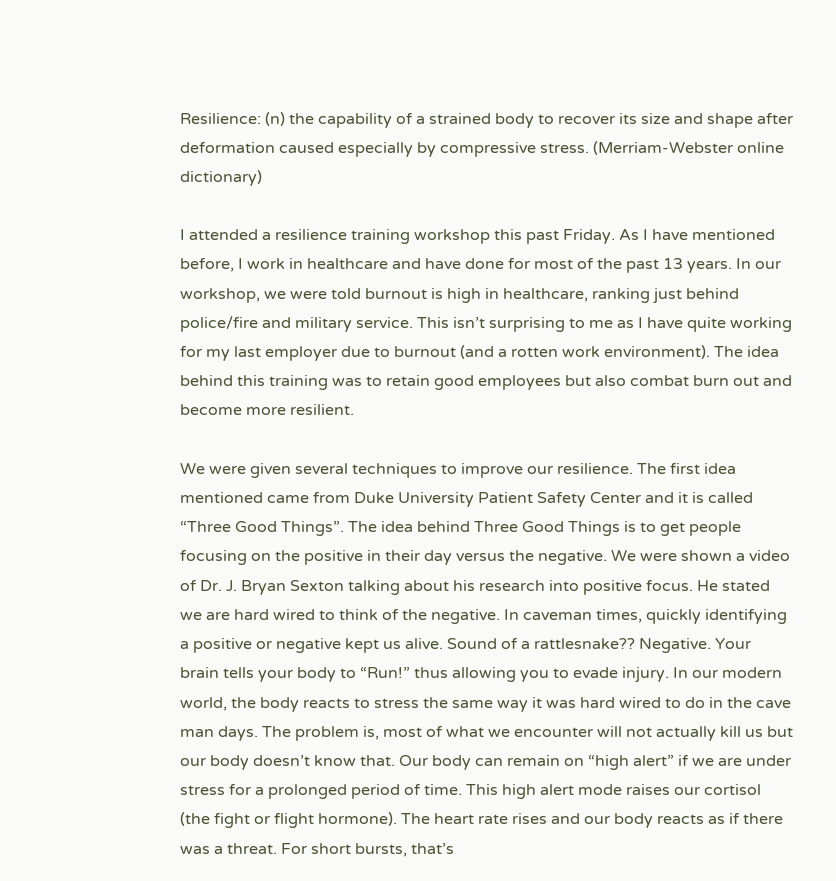Resilience: (n) the capability of a strained body to recover its size and shape after deformation caused especially by compressive stress. (Merriam-Webster online dictionary)

I attended a resilience training workshop this past Friday. As I have mentioned before, I work in healthcare and have done for most of the past 13 years. In our workshop, we were told burnout is high in healthcare, ranking just behind police/fire and military service. This isn’t surprising to me as I have quite working for my last employer due to burnout (and a rotten work environment). The idea behind this training was to retain good employees but also combat burn out and become more resilient.

We were given several techniques to improve our resilience. The first idea mentioned came from Duke University Patient Safety Center and it is called “Three Good Things”. The idea behind Three Good Things is to get people focusing on the positive in their day versus the negative. We were shown a video of Dr. J. Bryan Sexton talking about his research into positive focus. He stated we are hard wired to think of the negative. In caveman times, quickly identifying a positive or negative kept us alive. Sound of a rattlesnake?? Negative. Your brain tells your body to “Run!” thus allowing you to evade injury. In our modern world, the body reacts to stress the same way it was hard wired to do in the cave man days. The problem is, most of what we encounter will not actually kill us but our body doesn’t know that. Our body can remain on “high alert” if we are under stress for a prolonged period of time. This high alert mode raises our cortisol (the fight or flight hormone). The heart rate rises and our body reacts as if there was a threat. For short bursts, that’s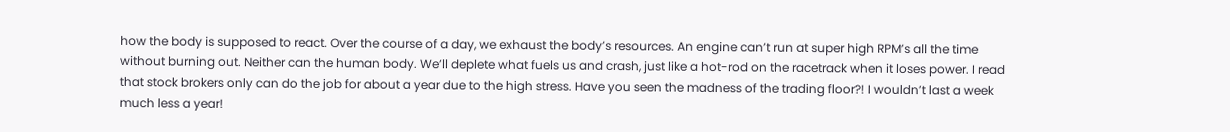how the body is supposed to react. Over the course of a day, we exhaust the body’s resources. An engine can’t run at super high RPM’s all the time without burning out. Neither can the human body. We’ll deplete what fuels us and crash, just like a hot-rod on the racetrack when it loses power. I read that stock brokers only can do the job for about a year due to the high stress. Have you seen the madness of the trading floor?! I wouldn’t last a week much less a year!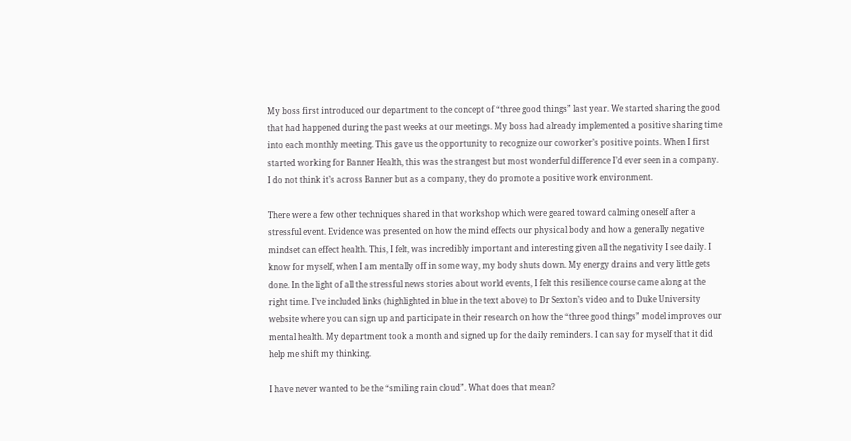My boss first introduced our department to the concept of “three good things” last year. We started sharing the good that had happened during the past weeks at our meetings. My boss had already implemented a positive sharing time into each monthly meeting. This gave us the opportunity to recognize our coworker’s positive points. When I first started working for Banner Health, this was the strangest but most wonderful difference I’d ever seen in a company. I do not think it’s across Banner but as a company, they do promote a positive work environment.

There were a few other techniques shared in that workshop which were geared toward calming oneself after a stressful event. Evidence was presented on how the mind effects our physical body and how a generally negative mindset can effect health. This, I felt, was incredibly important and interesting given all the negativity I see daily. I know for myself, when I am mentally off in some way, my body shuts down. My energy drains and very little gets done. In the light of all the stressful news stories about world events, I felt this resilience course came along at the right time. I’ve included links (highlighted in blue in the text above) to Dr Sexton’s video and to Duke University website where you can sign up and participate in their research on how the “three good things” model improves our mental health. My department took a month and signed up for the daily reminders. I can say for myself that it did help me shift my thinking.

I have never wanted to be the “smiling rain cloud”. What does that mean?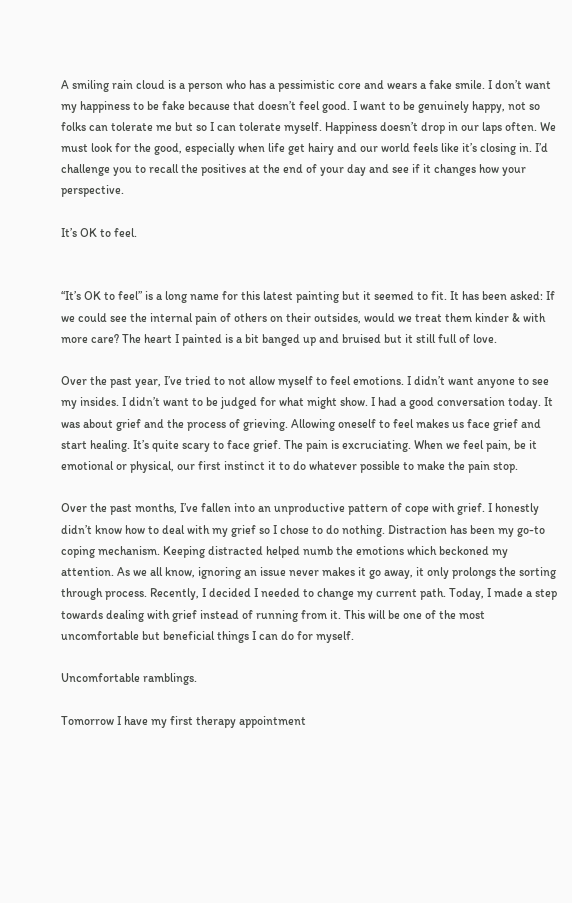A smiling rain cloud is a person who has a pessimistic core and wears a fake smile. I don’t want my happiness to be fake because that doesn’t feel good. I want to be genuinely happy, not so folks can tolerate me but so I can tolerate myself. Happiness doesn’t drop in our laps often. We must look for the good, especially when life get hairy and our world feels like it’s closing in. I’d challenge you to recall the positives at the end of your day and see if it changes how your perspective.

It’s OK to feel.


“It’s OK to feel” is a long name for this latest painting but it seemed to fit. It has been asked: If we could see the internal pain of others on their outsides, would we treat them kinder & with more care? The heart I painted is a bit banged up and bruised but it still full of love.

Over the past year, I’ve tried to not allow myself to feel emotions. I didn’t want anyone to see my insides. I didn’t want to be judged for what might show. I had a good conversation today. It was about grief and the process of grieving. Allowing oneself to feel makes us face grief and start healing. It’s quite scary to face grief. The pain is excruciating. When we feel pain, be it emotional or physical, our first instinct it to do whatever possible to make the pain stop.

Over the past months, I’ve fallen into an unproductive pattern of cope with grief. I honestly didn’t know how to deal with my grief so I chose to do nothing. Distraction has been my go-to coping mechanism. Keeping distracted helped numb the emotions which beckoned my attention. As we all know, ignoring an issue never makes it go away, it only prolongs the sorting through process. Recently, I decided I needed to change my current path. Today, I made a step towards dealing with grief instead of running from it. This will be one of the most uncomfortable but beneficial things I can do for myself.

Uncomfortable ramblings.

Tomorrow I have my first therapy appointment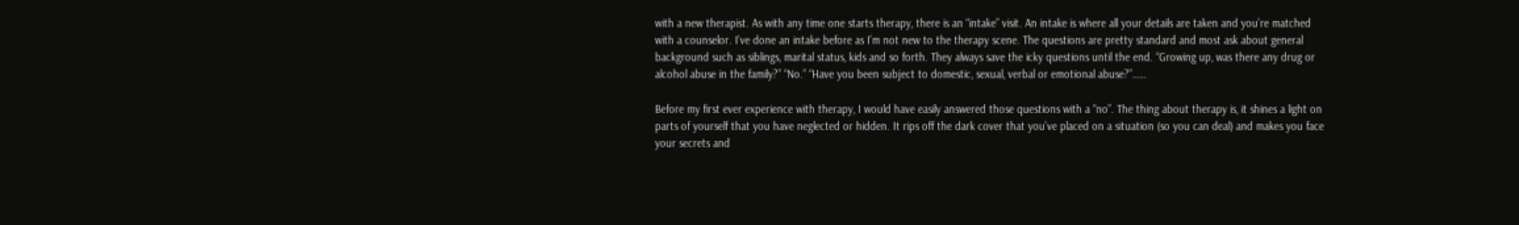with a new therapist. As with any time one starts therapy, there is an “intake” visit. An intake is where all your details are taken and you’re matched with a counselor. I’ve done an intake before as I’m not new to the therapy scene. The questions are pretty standard and most ask about general background such as siblings, marital status, kids and so forth. They always save the icky questions until the end. “Growing up, was there any drug or alcohol abuse in the family?” “No.” “Have you been subject to domestic, sexual, verbal or emotional abuse?”……

Before my first ever experience with therapy, I would have easily answered those questions with a “no”. The thing about therapy is, it shines a light on parts of yourself that you have neglected or hidden. It rips off the dark cover that you’ve placed on a situation (so you can deal) and makes you face your secrets and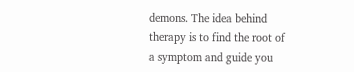demons. The idea behind therapy is to find the root of a symptom and guide you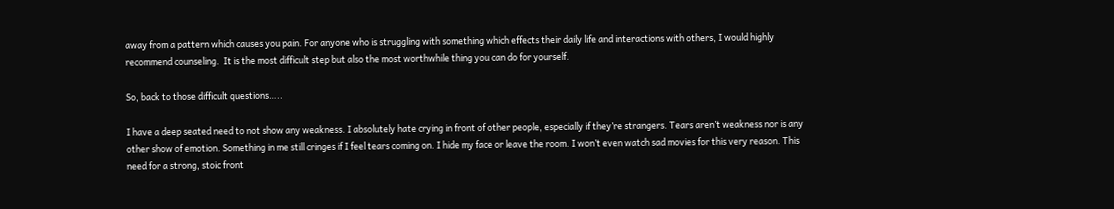away from a pattern which causes you pain. For anyone who is struggling with something which effects their daily life and interactions with others, I would highly recommend counseling.  It is the most difficult step but also the most worthwhile thing you can do for yourself.

So, back to those difficult questions…..

I have a deep seated need to not show any weakness. I absolutely hate crying in front of other people, especially if they’re strangers. Tears aren’t weakness nor is any other show of emotion. Something in me still cringes if I feel tears coming on. I hide my face or leave the room. I won’t even watch sad movies for this very reason. This need for a strong, stoic front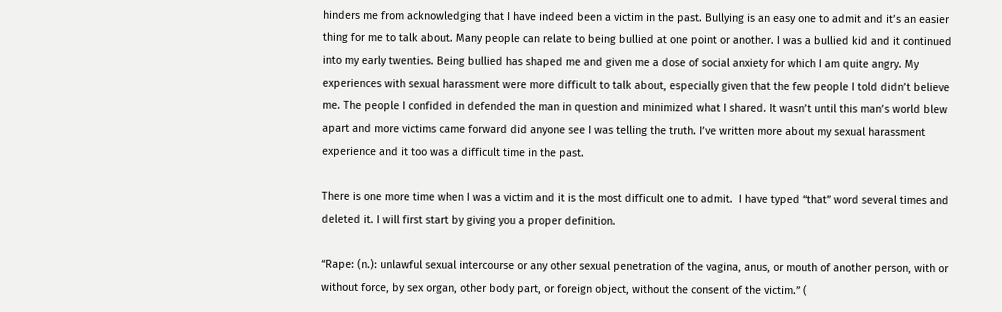hinders me from acknowledging that I have indeed been a victim in the past. Bullying is an easy one to admit and it’s an easier thing for me to talk about. Many people can relate to being bullied at one point or another. I was a bullied kid and it continued into my early twenties. Being bullied has shaped me and given me a dose of social anxiety for which I am quite angry. My experiences with sexual harassment were more difficult to talk about, especially given that the few people I told didn’t believe me. The people I confided in defended the man in question and minimized what I shared. It wasn’t until this man’s world blew apart and more victims came forward did anyone see I was telling the truth. I’ve written more about my sexual harassment experience and it too was a difficult time in the past.

There is one more time when I was a victim and it is the most difficult one to admit.  I have typed “that” word several times and deleted it. I will first start by giving you a proper definition.

“Rape: (n.): unlawful sexual intercourse or any other sexual penetration of the vagina, anus, or mouth of another person, with or without force, by sex organ, other body part, or foreign object, without the consent of the victim.” (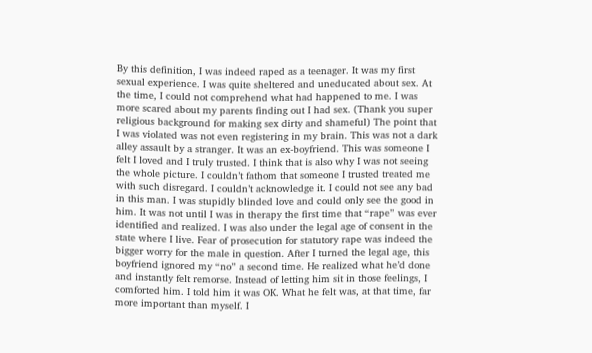By this definition, I was indeed raped as a teenager. It was my first sexual experience. I was quite sheltered and uneducated about sex. At the time, I could not comprehend what had happened to me. I was more scared about my parents finding out I had sex. (Thank you super religious background for making sex dirty and shameful) The point that I was violated was not even registering in my brain. This was not a dark alley assault by a stranger. It was an ex-boyfriend. This was someone I felt I loved and I truly trusted. I think that is also why I was not seeing the whole picture. I couldn’t fathom that someone I trusted treated me with such disregard. I couldn’t acknowledge it. I could not see any bad in this man. I was stupidly blinded love and could only see the good in him. It was not until I was in therapy the first time that “rape” was ever identified and realized. I was also under the legal age of consent in the state where I live. Fear of prosecution for statutory rape was indeed the bigger worry for the male in question. After I turned the legal age, this boyfriend ignored my “no” a second time. He realized what he’d done and instantly felt remorse. Instead of letting him sit in those feelings, I comforted him. I told him it was OK. What he felt was, at that time, far more important than myself. I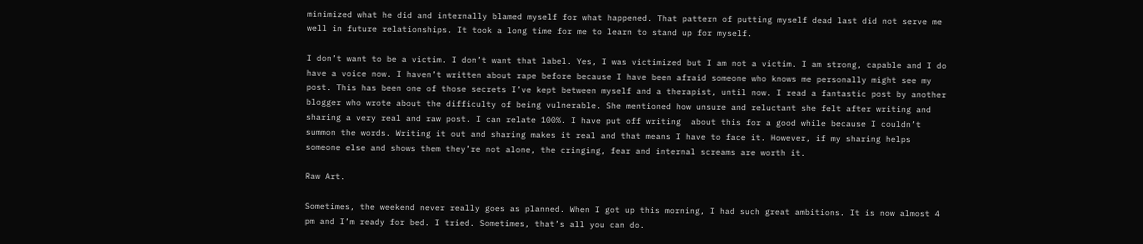minimized what he did and internally blamed myself for what happened. That pattern of putting myself dead last did not serve me well in future relationships. It took a long time for me to learn to stand up for myself.

I don’t want to be a victim. I don’t want that label. Yes, I was victimized but I am not a victim. I am strong, capable and I do have a voice now. I haven’t written about rape before because I have been afraid someone who knows me personally might see my post. This has been one of those secrets I’ve kept between myself and a therapist, until now. I read a fantastic post by another blogger who wrote about the difficulty of being vulnerable. She mentioned how unsure and reluctant she felt after writing and sharing a very real and raw post. I can relate 100%. I have put off writing  about this for a good while because I couldn’t summon the words. Writing it out and sharing makes it real and that means I have to face it. However, if my sharing helps someone else and shows them they’re not alone, the cringing, fear and internal screams are worth it.

Raw Art.

Sometimes, the weekend never really goes as planned. When I got up this morning, I had such great ambitions. It is now almost 4 pm and I’m ready for bed. I tried. Sometimes, that’s all you can do.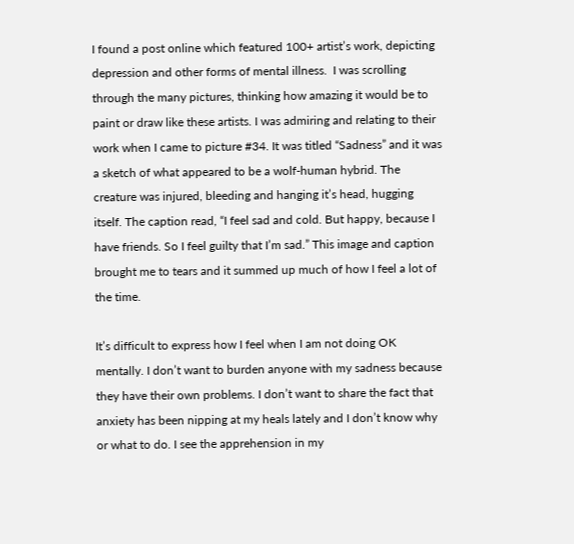I found a post online which featured 100+ artist’s work, depicting depression and other forms of mental illness.  I was scrolling through the many pictures, thinking how amazing it would be to paint or draw like these artists. I was admiring and relating to their work when I came to picture #34. It was titled “Sadness” and it was a sketch of what appeared to be a wolf-human hybrid. The creature was injured, bleeding and hanging it’s head, hugging itself. The caption read, “I feel sad and cold. But happy, because I have friends. So I feel guilty that I’m sad.” This image and caption brought me to tears and it summed up much of how I feel a lot of the time.

It’s difficult to express how I feel when I am not doing OK mentally. I don’t want to burden anyone with my sadness because they have their own problems. I don’t want to share the fact that anxiety has been nipping at my heals lately and I don’t know why or what to do. I see the apprehension in my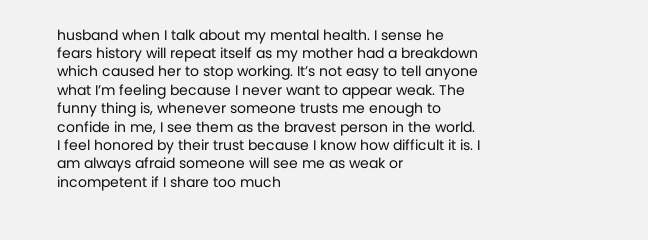husband when I talk about my mental health. I sense he fears history will repeat itself as my mother had a breakdown which caused her to stop working. It’s not easy to tell anyone what I’m feeling because I never want to appear weak. The funny thing is, whenever someone trusts me enough to confide in me, I see them as the bravest person in the world. I feel honored by their trust because I know how difficult it is. I am always afraid someone will see me as weak or incompetent if I share too much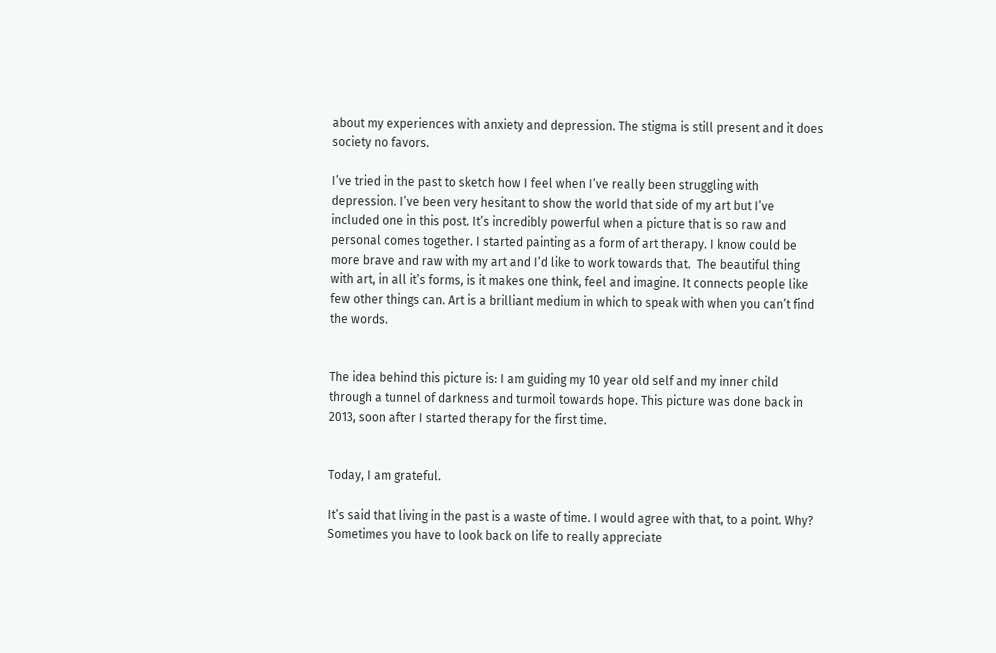about my experiences with anxiety and depression. The stigma is still present and it does society no favors.

I’ve tried in the past to sketch how I feel when I’ve really been struggling with depression. I’ve been very hesitant to show the world that side of my art but I’ve included one in this post. It’s incredibly powerful when a picture that is so raw and personal comes together. I started painting as a form of art therapy. I know could be more brave and raw with my art and I’d like to work towards that.  The beautiful thing with art, in all it’s forms, is it makes one think, feel and imagine. It connects people like few other things can. Art is a brilliant medium in which to speak with when you can’t find the words.


The idea behind this picture is: I am guiding my 10 year old self and my inner child through a tunnel of darkness and turmoil towards hope. This picture was done back in 2013, soon after I started therapy for the first time.


Today, I am grateful.

It’s said that living in the past is a waste of time. I would agree with that, to a point. Why? Sometimes you have to look back on life to really appreciate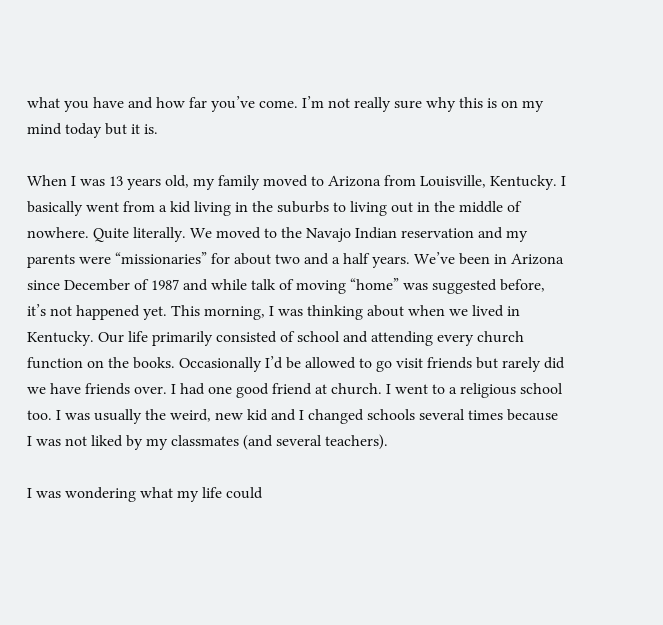what you have and how far you’ve come. I’m not really sure why this is on my mind today but it is.

When I was 13 years old, my family moved to Arizona from Louisville, Kentucky. I basically went from a kid living in the suburbs to living out in the middle of nowhere. Quite literally. We moved to the Navajo Indian reservation and my parents were “missionaries” for about two and a half years. We’ve been in Arizona since December of 1987 and while talk of moving “home” was suggested before, it’s not happened yet. This morning, I was thinking about when we lived in Kentucky. Our life primarily consisted of school and attending every church function on the books. Occasionally I’d be allowed to go visit friends but rarely did we have friends over. I had one good friend at church. I went to a religious school too. I was usually the weird, new kid and I changed schools several times because I was not liked by my classmates (and several teachers).

I was wondering what my life could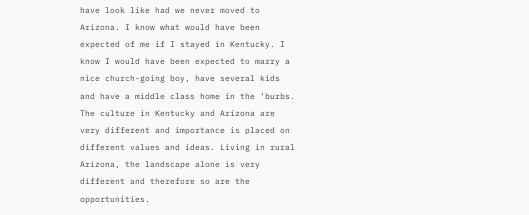have look like had we never moved to Arizona. I know what would have been expected of me if I stayed in Kentucky. I know I would have been expected to marry a nice church-going boy, have several kids and have a middle class home in the ‘burbs. The culture in Kentucky and Arizona are very different and importance is placed on different values and ideas. Living in rural Arizona, the landscape alone is very different and therefore so are the opportunities.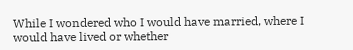While I wondered who I would have married, where I would have lived or whether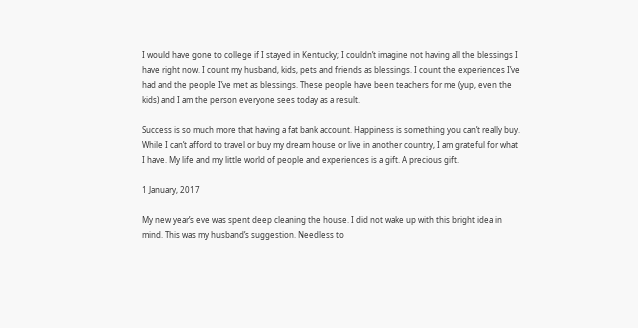I would have gone to college if I stayed in Kentucky; I couldn’t imagine not having all the blessings I have right now. I count my husband, kids, pets and friends as blessings. I count the experiences I’ve had and the people I’ve met as blessings. These people have been teachers for me (yup, even the kids) and I am the person everyone sees today as a result.

Success is so much more that having a fat bank account. Happiness is something you can’t really buy. While I can’t afford to travel or buy my dream house or live in another country, I am grateful for what I have. My life and my little world of people and experiences is a gift. A precious gift.

1 January, 2017

My new year’s eve was spent deep cleaning the house. I did not wake up with this bright idea in mind. This was my husband’s suggestion. Needless to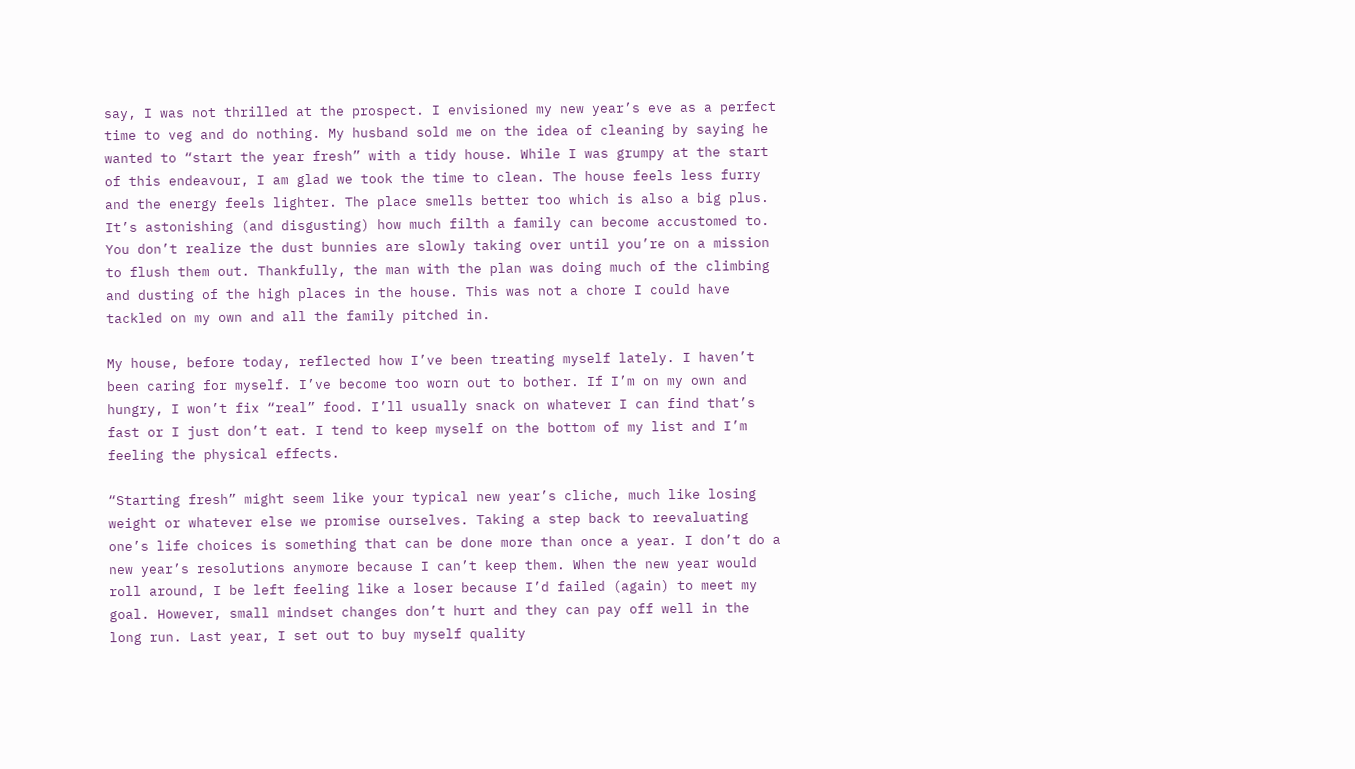say, I was not thrilled at the prospect. I envisioned my new year’s eve as a perfect time to veg and do nothing. My husband sold me on the idea of cleaning by saying he wanted to “start the year fresh” with a tidy house. While I was grumpy at the start of this endeavour, I am glad we took the time to clean. The house feels less furry and the energy feels lighter. The place smells better too which is also a big plus. It’s astonishing (and disgusting) how much filth a family can become accustomed to. You don’t realize the dust bunnies are slowly taking over until you’re on a mission to flush them out. Thankfully, the man with the plan was doing much of the climbing and dusting of the high places in the house. This was not a chore I could have tackled on my own and all the family pitched in.

My house, before today, reflected how I’ve been treating myself lately. I haven’t been caring for myself. I’ve become too worn out to bother. If I’m on my own and hungry, I won’t fix “real” food. I’ll usually snack on whatever I can find that’s fast or I just don’t eat. I tend to keep myself on the bottom of my list and I’m feeling the physical effects.

“Starting fresh” might seem like your typical new year’s cliche, much like losing weight or whatever else we promise ourselves. Taking a step back to reevaluating one’s life choices is something that can be done more than once a year. I don’t do a new year’s resolutions anymore because I can’t keep them. When the new year would roll around, I be left feeling like a loser because I’d failed (again) to meet my goal. However, small mindset changes don’t hurt and they can pay off well in the long run. Last year, I set out to buy myself quality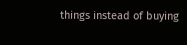things instead of buying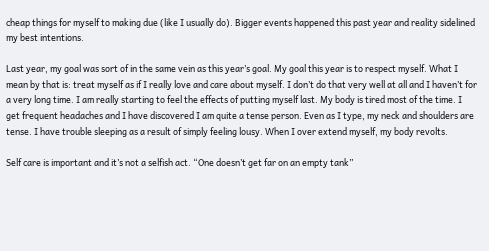cheap things for myself to making due (like I usually do). Bigger events happened this past year and reality sidelined my best intentions.

Last year, my goal was sort of in the same vein as this year’s goal. My goal this year is to respect myself. What I mean by that is: treat myself as if I really love and care about myself. I don’t do that very well at all and I haven’t for a very long time. I am really starting to feel the effects of putting myself last. My body is tired most of the time. I get frequent headaches and I have discovered I am quite a tense person. Even as I type, my neck and shoulders are tense. I have trouble sleeping as a result of simply feeling lousy. When I over extend myself, my body revolts.

Self care is important and it’s not a selfish act. “One doesn’t get far on an empty tank”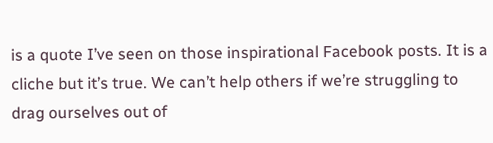is a quote I’ve seen on those inspirational Facebook posts. It is a cliche but it’s true. We can’t help others if we’re struggling to drag ourselves out of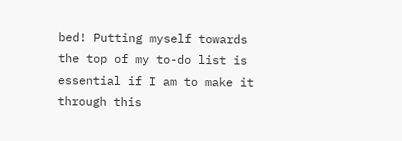bed! Putting myself towards the top of my to-do list is essential if I am to make it through this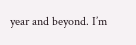year and beyond. I’m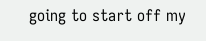going to start off my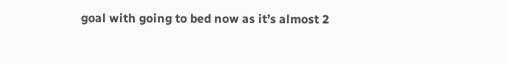goal with going to bed now as it’s almost 2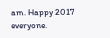am. Happy 2017 everyone.